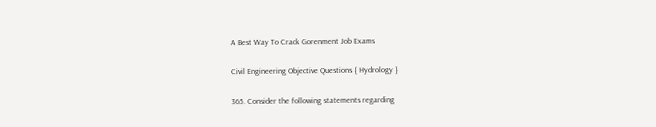A Best Way To Crack Gorenment Job Exams

Civil Engineering Objective Questions { Hydrology }

365. Consider the following statements regarding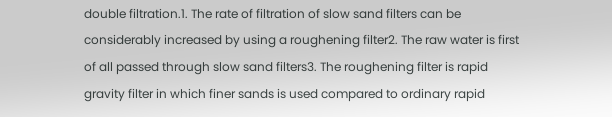double filtration.1. The rate of filtration of slow sand filters can be considerably increased by using a roughening filter2. The raw water is first of all passed through slow sand filters3. The roughening filter is rapid gravity filter in which finer sands is used compared to ordinary rapid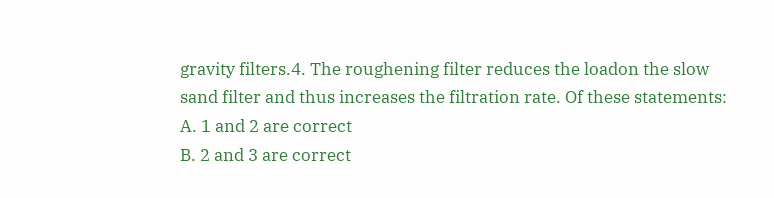gravity filters.4. The roughening filter reduces the loadon the slow sand filter and thus increases the filtration rate. Of these statements:
A. 1 and 2 are correct
B. 2 and 3 are correct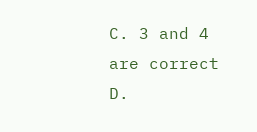C. 3 and 4 are correct
D.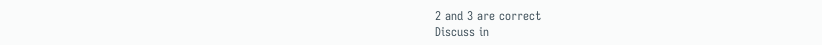2 and 3 are correct
Discuss in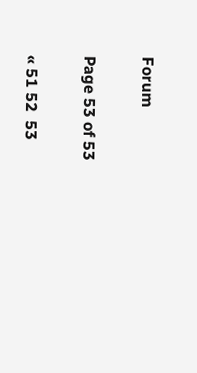Forum

Page 53 of 53

« 51 52  53